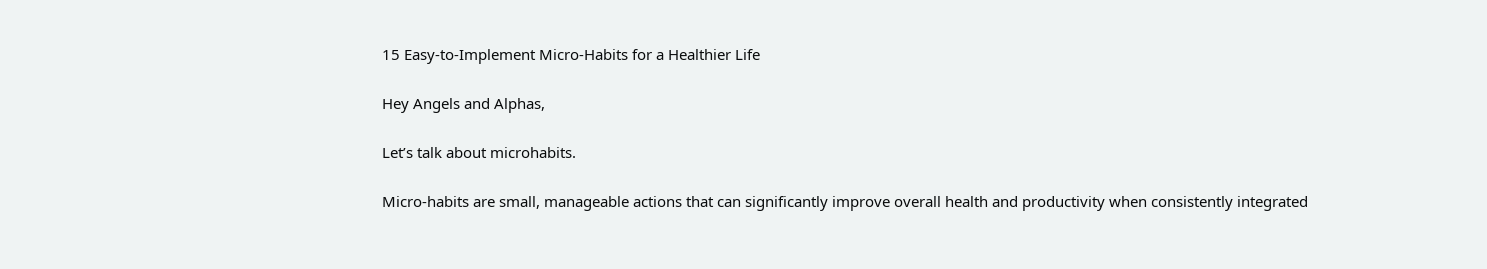15 Easy-to-Implement Micro-Habits for a Healthier Life

Hey Angels and Alphas,

Let’s talk about microhabits.

Micro-habits are small, manageable actions that can significantly improve overall health and productivity when consistently integrated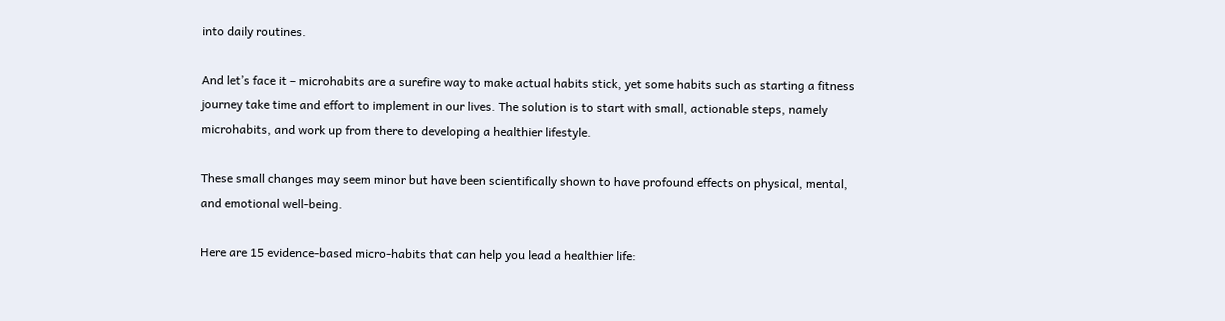into daily routines.

And let’s face it – microhabits are a surefire way to make actual habits stick, yet some habits such as starting a fitness journey take time and effort to implement in our lives. The solution is to start with small, actionable steps, namely microhabits, and work up from there to developing a healthier lifestyle.

These small changes may seem minor but have been scientifically shown to have profound effects on physical, mental, and emotional well-being.

Here are 15 evidence-based micro-habits that can help you lead a healthier life: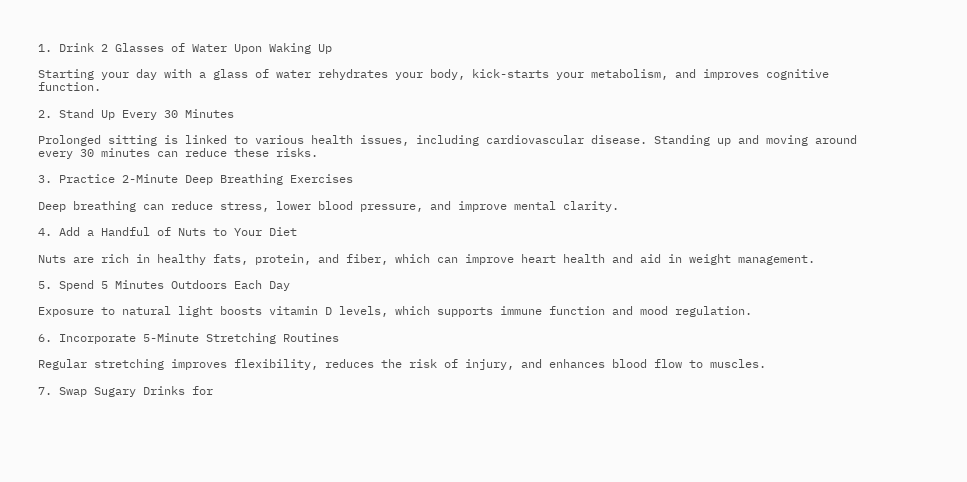1. Drink 2 Glasses of Water Upon Waking Up

Starting your day with a glass of water rehydrates your body, kick-starts your metabolism, and improves cognitive function.

2. Stand Up Every 30 Minutes

Prolonged sitting is linked to various health issues, including cardiovascular disease. Standing up and moving around every 30 minutes can reduce these risks.

3. Practice 2-Minute Deep Breathing Exercises

Deep breathing can reduce stress, lower blood pressure, and improve mental clarity.

4. Add a Handful of Nuts to Your Diet

Nuts are rich in healthy fats, protein, and fiber, which can improve heart health and aid in weight management.

5. Spend 5 Minutes Outdoors Each Day

Exposure to natural light boosts vitamin D levels, which supports immune function and mood regulation.

6. Incorporate 5-Minute Stretching Routines

Regular stretching improves flexibility, reduces the risk of injury, and enhances blood flow to muscles.

7. Swap Sugary Drinks for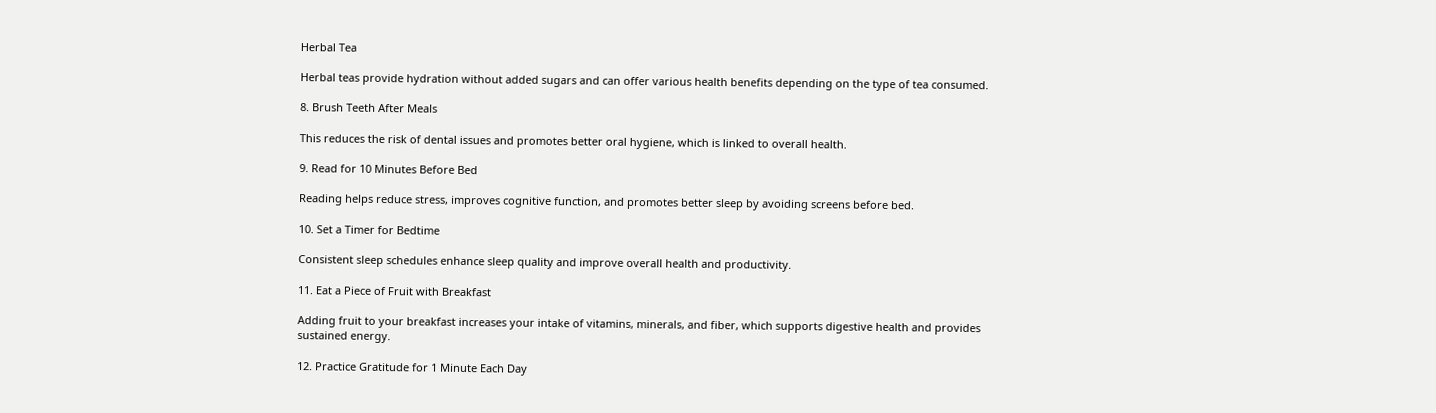Herbal Tea

Herbal teas provide hydration without added sugars and can offer various health benefits depending on the type of tea consumed.

8. Brush Teeth After Meals

This reduces the risk of dental issues and promotes better oral hygiene, which is linked to overall health.

9. Read for 10 Minutes Before Bed

Reading helps reduce stress, improves cognitive function, and promotes better sleep by avoiding screens before bed.

10. Set a Timer for Bedtime

Consistent sleep schedules enhance sleep quality and improve overall health and productivity.

11. Eat a Piece of Fruit with Breakfast

Adding fruit to your breakfast increases your intake of vitamins, minerals, and fiber, which supports digestive health and provides sustained energy.

12. Practice Gratitude for 1 Minute Each Day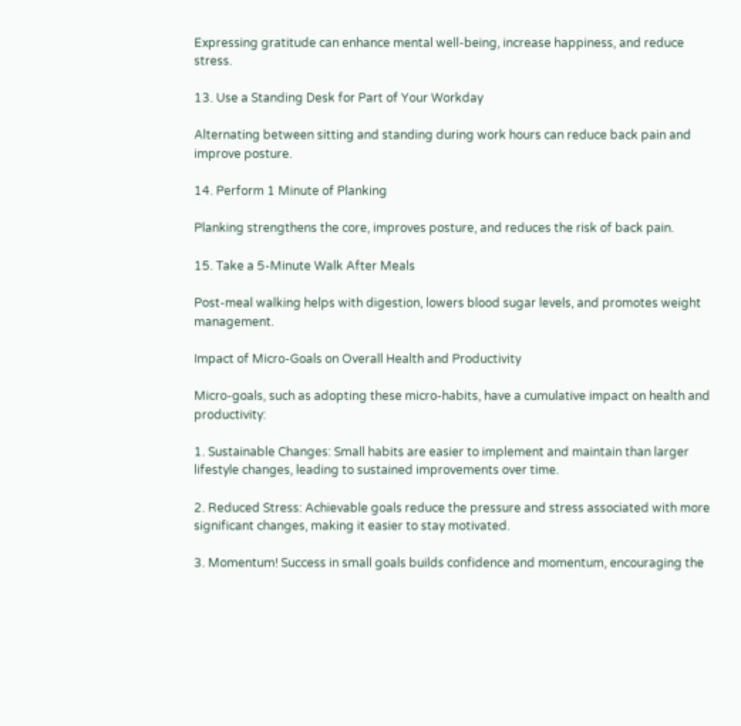Expressing gratitude can enhance mental well-being, increase happiness, and reduce stress.

13. Use a Standing Desk for Part of Your Workday

Alternating between sitting and standing during work hours can reduce back pain and improve posture.

14. Perform 1 Minute of Planking

Planking strengthens the core, improves posture, and reduces the risk of back pain.

15. Take a 5-Minute Walk After Meals

Post-meal walking helps with digestion, lowers blood sugar levels, and promotes weight management.

Impact of Micro-Goals on Overall Health and Productivity

Micro-goals, such as adopting these micro-habits, have a cumulative impact on health and productivity:

1. Sustainable Changes: Small habits are easier to implement and maintain than larger lifestyle changes, leading to sustained improvements over time.

2. Reduced Stress: Achievable goals reduce the pressure and stress associated with more significant changes, making it easier to stay motivated.

3. Momentum! Success in small goals builds confidence and momentum, encouraging the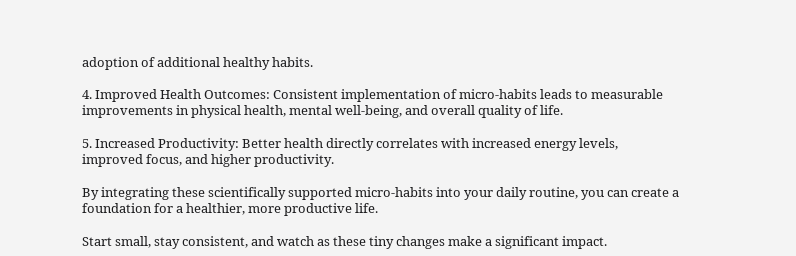adoption of additional healthy habits.

4. Improved Health Outcomes: Consistent implementation of micro-habits leads to measurable improvements in physical health, mental well-being, and overall quality of life.

5. Increased Productivity: Better health directly correlates with increased energy levels, improved focus, and higher productivity.

By integrating these scientifically supported micro-habits into your daily routine, you can create a foundation for a healthier, more productive life.

Start small, stay consistent, and watch as these tiny changes make a significant impact.